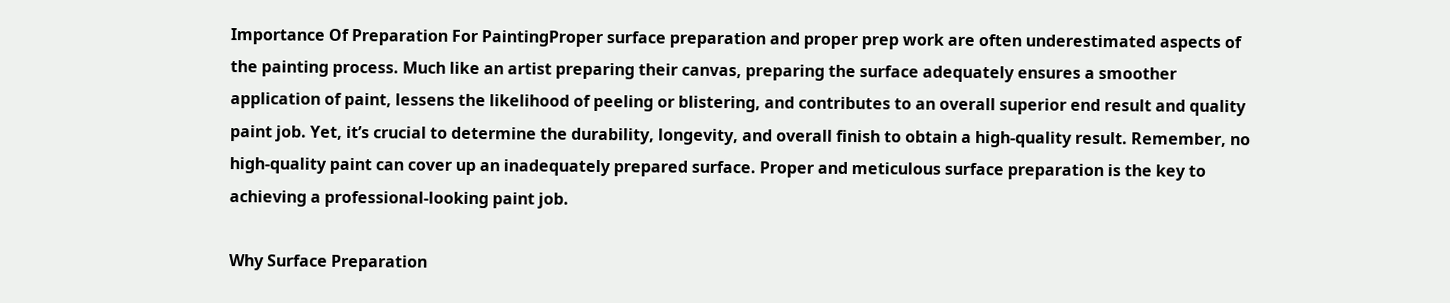Importance Of Preparation For PaintingProper surface preparation and proper prep work are often underestimated aspects of the painting process. Much like an artist preparing their canvas, preparing the surface adequately ensures a smoother application of paint, lessens the likelihood of peeling or blistering, and contributes to an overall superior end result and quality paint job. Yet, it’s crucial to determine the durability, longevity, and overall finish to obtain a high-quality result. Remember, no high-quality paint can cover up an inadequately prepared surface. Proper and meticulous surface preparation is the key to achieving a professional-looking paint job.

Why Surface Preparation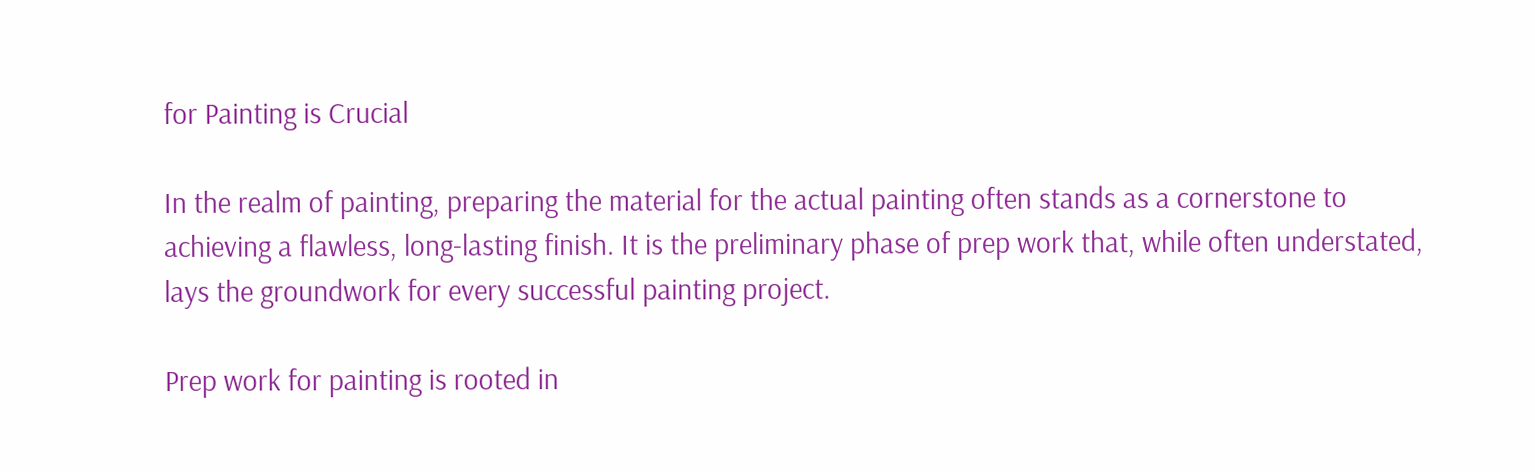for Painting is Crucial

In the realm of painting, preparing the material for the actual painting often stands as a cornerstone to achieving a flawless, long-lasting finish. It is the preliminary phase of prep work that, while often understated, lays the groundwork for every successful painting project.

Prep work for painting is rooted in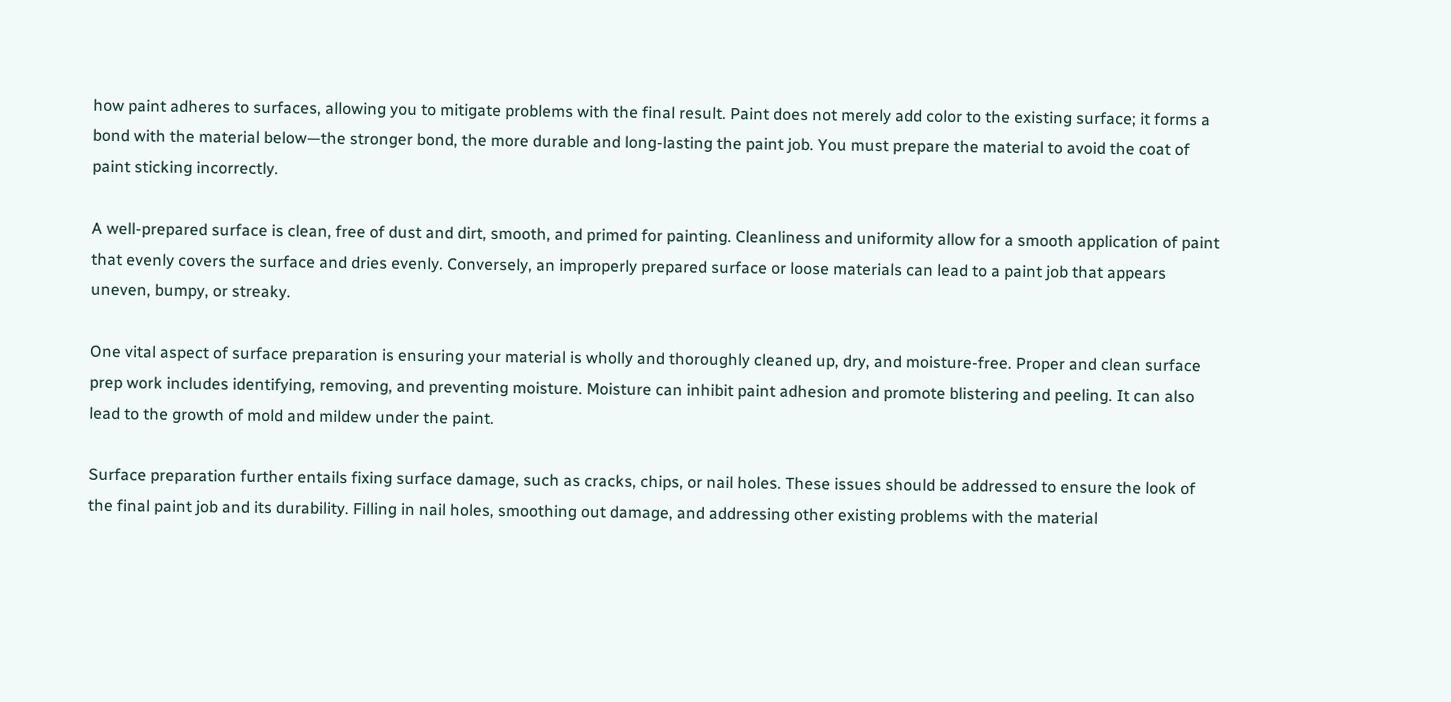how paint adheres to surfaces, allowing you to mitigate problems with the final result. Paint does not merely add color to the existing surface; it forms a bond with the material below—the stronger bond, the more durable and long-lasting the paint job. You must prepare the material to avoid the coat of paint sticking incorrectly.

A well-prepared surface is clean, free of dust and dirt, smooth, and primed for painting. Cleanliness and uniformity allow for a smooth application of paint that evenly covers the surface and dries evenly. Conversely, an improperly prepared surface or loose materials can lead to a paint job that appears uneven, bumpy, or streaky.

One vital aspect of surface preparation is ensuring your material is wholly and thoroughly cleaned up, dry, and moisture-free. Proper and clean surface prep work includes identifying, removing, and preventing moisture. Moisture can inhibit paint adhesion and promote blistering and peeling. It can also lead to the growth of mold and mildew under the paint.

Surface preparation further entails fixing surface damage, such as cracks, chips, or nail holes. These issues should be addressed to ensure the look of the final paint job and its durability. Filling in nail holes, smoothing out damage, and addressing other existing problems with the material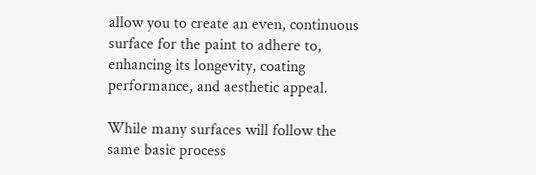allow you to create an even, continuous surface for the paint to adhere to, enhancing its longevity, coating performance, and aesthetic appeal.

While many surfaces will follow the same basic process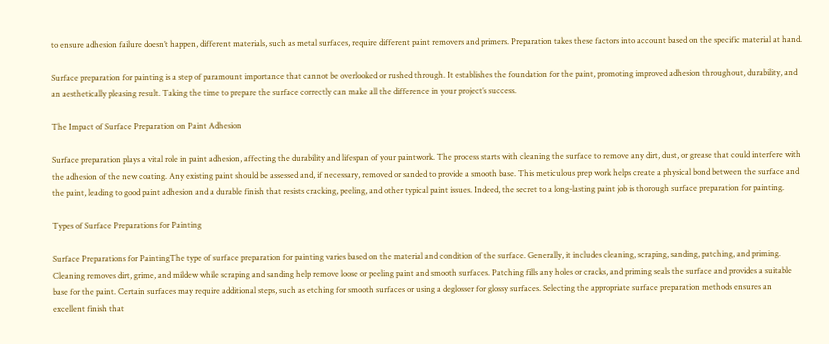to ensure adhesion failure doesn’t happen, different materials, such as metal surfaces, require different paint removers and primers. Preparation takes these factors into account based on the specific material at hand.

Surface preparation for painting is a step of paramount importance that cannot be overlooked or rushed through. It establishes the foundation for the paint, promoting improved adhesion throughout, durability, and an aesthetically pleasing result. Taking the time to prepare the surface correctly can make all the difference in your project’s success.

The Impact of Surface Preparation on Paint Adhesion

Surface preparation plays a vital role in paint adhesion, affecting the durability and lifespan of your paintwork. The process starts with cleaning the surface to remove any dirt, dust, or grease that could interfere with the adhesion of the new coating. Any existing paint should be assessed and, if necessary, removed or sanded to provide a smooth base. This meticulous prep work helps create a physical bond between the surface and the paint, leading to good paint adhesion and a durable finish that resists cracking, peeling, and other typical paint issues. Indeed, the secret to a long-lasting paint job is thorough surface preparation for painting.

Types of Surface Preparations for Painting

Surface Preparations for PaintingThe type of surface preparation for painting varies based on the material and condition of the surface. Generally, it includes cleaning, scraping, sanding, patching, and priming. Cleaning removes dirt, grime, and mildew while scraping and sanding help remove loose or peeling paint and smooth surfaces. Patching fills any holes or cracks, and priming seals the surface and provides a suitable base for the paint. Certain surfaces may require additional steps, such as etching for smooth surfaces or using a deglosser for glossy surfaces. Selecting the appropriate surface preparation methods ensures an excellent finish that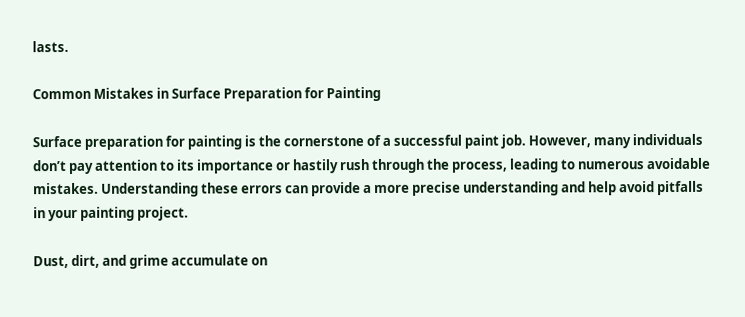lasts.

Common Mistakes in Surface Preparation for Painting

Surface preparation for painting is the cornerstone of a successful paint job. However, many individuals don’t pay attention to its importance or hastily rush through the process, leading to numerous avoidable mistakes. Understanding these errors can provide a more precise understanding and help avoid pitfalls in your painting project.

Dust, dirt, and grime accumulate on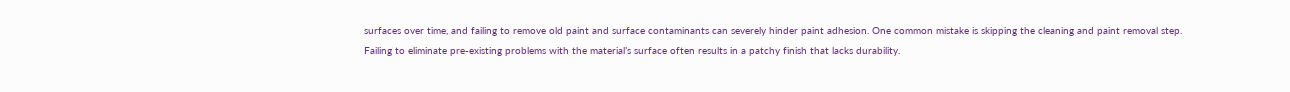surfaces over time, and failing to remove old paint and surface contaminants can severely hinder paint adhesion. One common mistake is skipping the cleaning and paint removal step. Failing to eliminate pre-existing problems with the material’s surface often results in a patchy finish that lacks durability.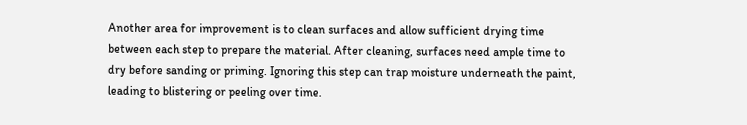Another area for improvement is to clean surfaces and allow sufficient drying time between each step to prepare the material. After cleaning, surfaces need ample time to dry before sanding or priming. Ignoring this step can trap moisture underneath the paint, leading to blistering or peeling over time.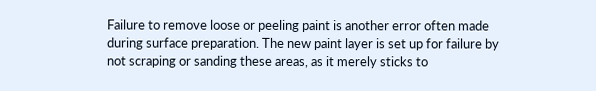Failure to remove loose or peeling paint is another error often made during surface preparation. The new paint layer is set up for failure by not scraping or sanding these areas, as it merely sticks to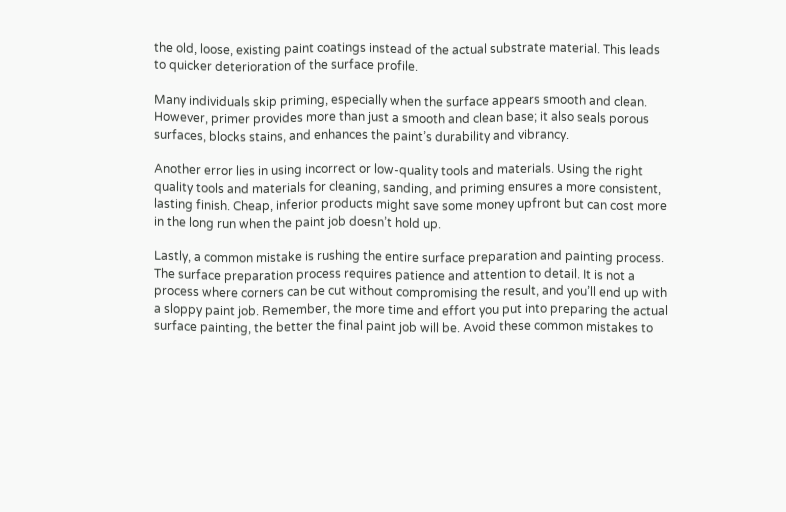the old, loose, existing paint coatings instead of the actual substrate material. This leads to quicker deterioration of the surface profile.

Many individuals skip priming, especially when the surface appears smooth and clean. However, primer provides more than just a smooth and clean base; it also seals porous surfaces, blocks stains, and enhances the paint’s durability and vibrancy.

Another error lies in using incorrect or low-quality tools and materials. Using the right quality tools and materials for cleaning, sanding, and priming ensures a more consistent, lasting finish. Cheap, inferior products might save some money upfront but can cost more in the long run when the paint job doesn’t hold up.

Lastly, a common mistake is rushing the entire surface preparation and painting process. The surface preparation process requires patience and attention to detail. It is not a process where corners can be cut without compromising the result, and you’ll end up with a sloppy paint job. Remember, the more time and effort you put into preparing the actual surface painting, the better the final paint job will be. Avoid these common mistakes to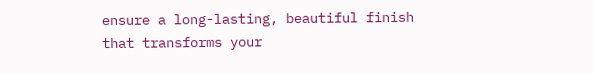ensure a long-lasting, beautiful finish that transforms your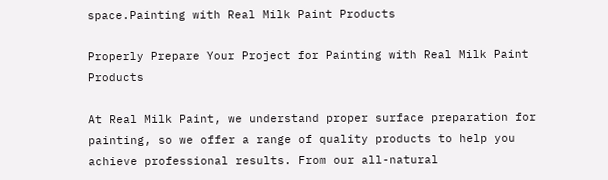space.Painting with Real Milk Paint Products

Properly Prepare Your Project for Painting with Real Milk Paint Products

At Real Milk Paint, we understand proper surface preparation for painting, so we offer a range of quality products to help you achieve professional results. From our all-natural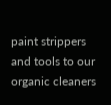paint strippers and tools to our organic cleaners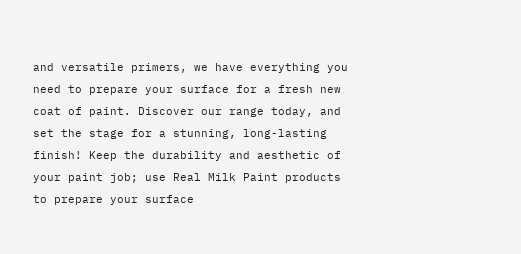and versatile primers, we have everything you need to prepare your surface for a fresh new coat of paint. Discover our range today, and set the stage for a stunning, long-lasting finish! Keep the durability and aesthetic of your paint job; use Real Milk Paint products to prepare your surface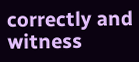correctly and witness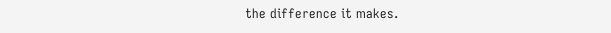the difference it makes.